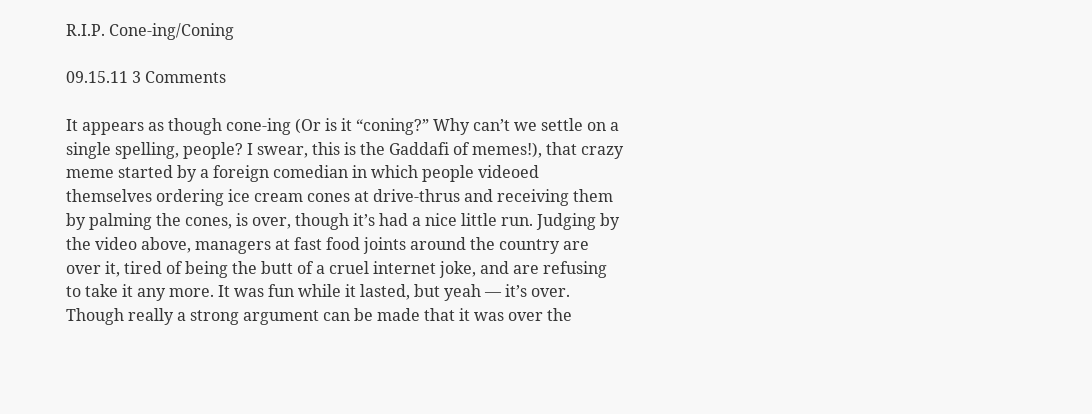R.I.P. Cone-ing/Coning

09.15.11 3 Comments

It appears as though cone-ing (Or is it “coning?” Why can’t we settle on a single spelling, people? I swear, this is the Gaddafi of memes!), that crazy meme started by a foreign comedian in which people videoed themselves ordering ice cream cones at drive-thrus and receiving them by palming the cones, is over, though it’s had a nice little run. Judging by the video above, managers at fast food joints around the country are over it, tired of being the butt of a cruel internet joke, and are refusing to take it any more. It was fun while it lasted, but yeah — it’s over. Though really a strong argument can be made that it was over the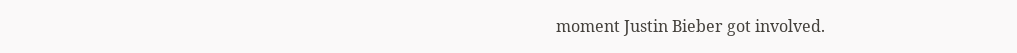moment Justin Bieber got involved.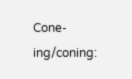Cone-ing/coning: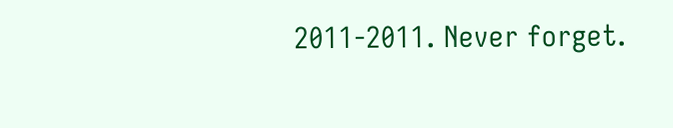2011-2011. Never forget.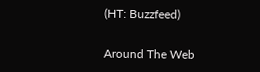(HT: Buzzfeed)

Around The Web